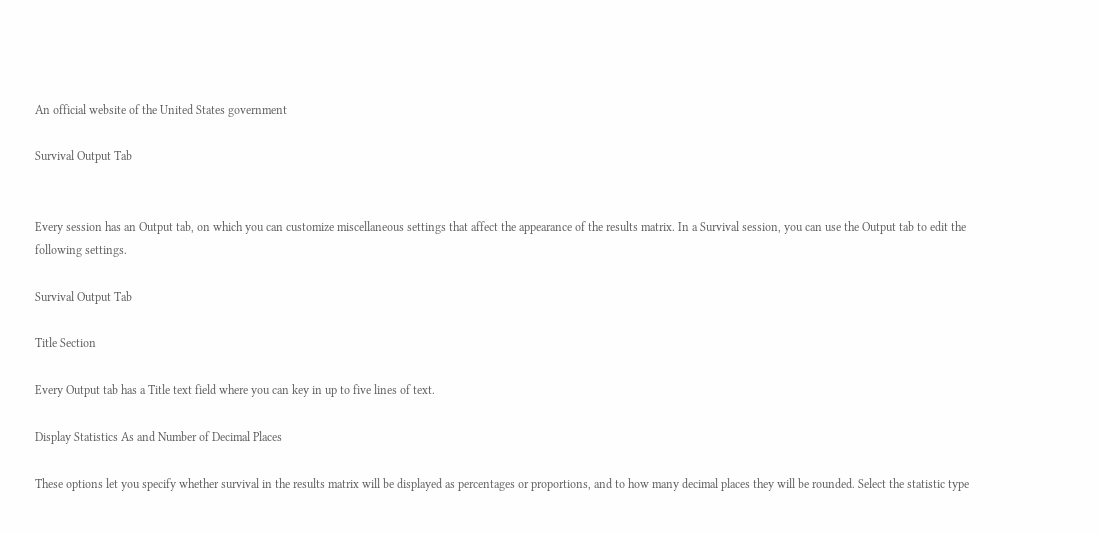An official website of the United States government

Survival Output Tab


Every session has an Output tab, on which you can customize miscellaneous settings that affect the appearance of the results matrix. In a Survival session, you can use the Output tab to edit the following settings.

Survival Output Tab

Title Section

Every Output tab has a Title text field where you can key in up to five lines of text.

Display Statistics As and Number of Decimal Places

These options let you specify whether survival in the results matrix will be displayed as percentages or proportions, and to how many decimal places they will be rounded. Select the statistic type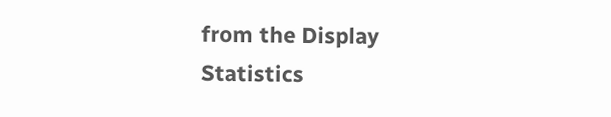from the Display Statistics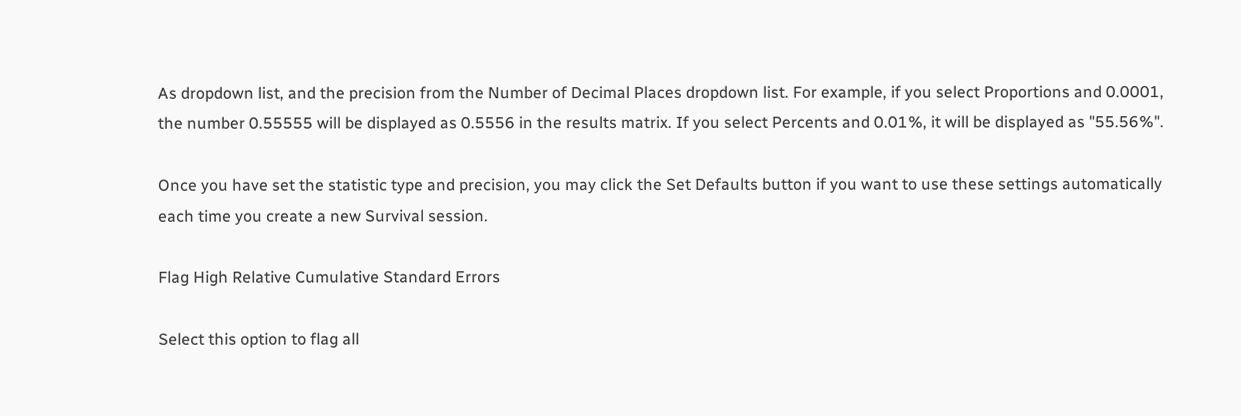As dropdown list, and the precision from the Number of Decimal Places dropdown list. For example, if you select Proportions and 0.0001, the number 0.55555 will be displayed as 0.5556 in the results matrix. If you select Percents and 0.01%, it will be displayed as "55.56%".

Once you have set the statistic type and precision, you may click the Set Defaults button if you want to use these settings automatically each time you create a new Survival session.

Flag High Relative Cumulative Standard Errors

Select this option to flag all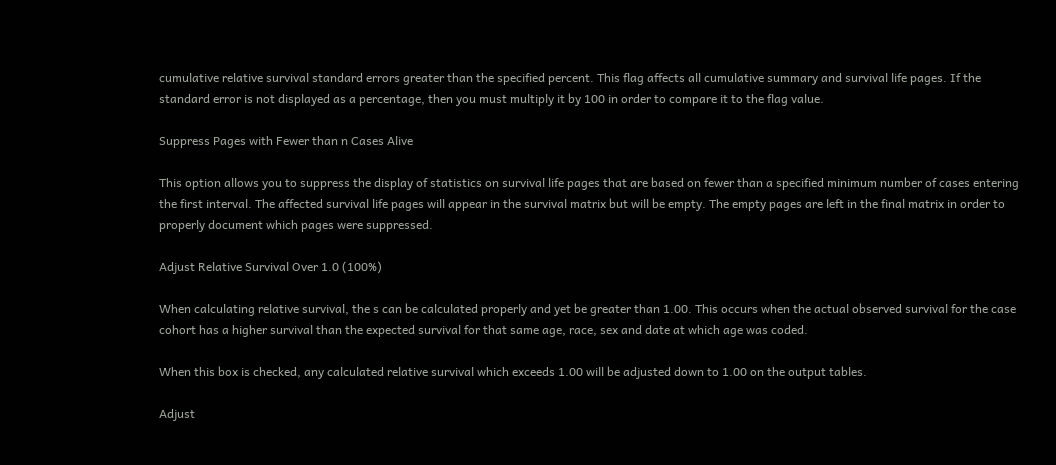cumulative relative survival standard errors greater than the specified percent. This flag affects all cumulative summary and survival life pages. If the standard error is not displayed as a percentage, then you must multiply it by 100 in order to compare it to the flag value.

Suppress Pages with Fewer than n Cases Alive

This option allows you to suppress the display of statistics on survival life pages that are based on fewer than a specified minimum number of cases entering the first interval. The affected survival life pages will appear in the survival matrix but will be empty. The empty pages are left in the final matrix in order to properly document which pages were suppressed.

Adjust Relative Survival Over 1.0 (100%)

When calculating relative survival, the s can be calculated properly and yet be greater than 1.00. This occurs when the actual observed survival for the case cohort has a higher survival than the expected survival for that same age, race, sex and date at which age was coded.

When this box is checked, any calculated relative survival which exceeds 1.00 will be adjusted down to 1.00 on the output tables.

Adjust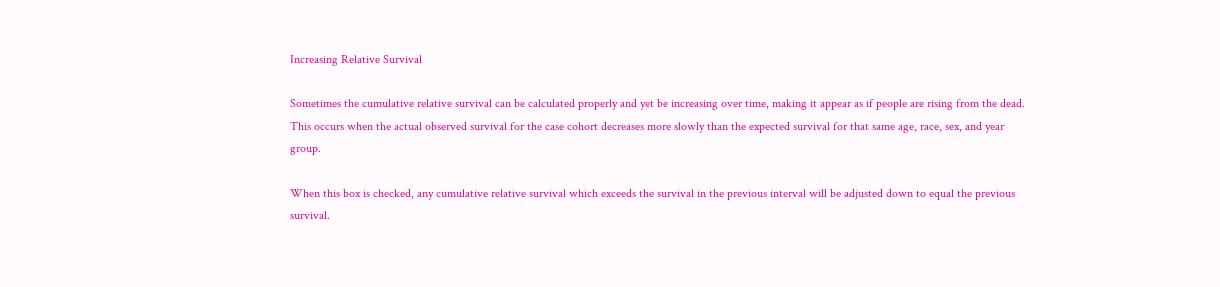Increasing Relative Survival

Sometimes the cumulative relative survival can be calculated properly and yet be increasing over time, making it appear as if people are rising from the dead. This occurs when the actual observed survival for the case cohort decreases more slowly than the expected survival for that same age, race, sex, and year group.

When this box is checked, any cumulative relative survival which exceeds the survival in the previous interval will be adjusted down to equal the previous survival.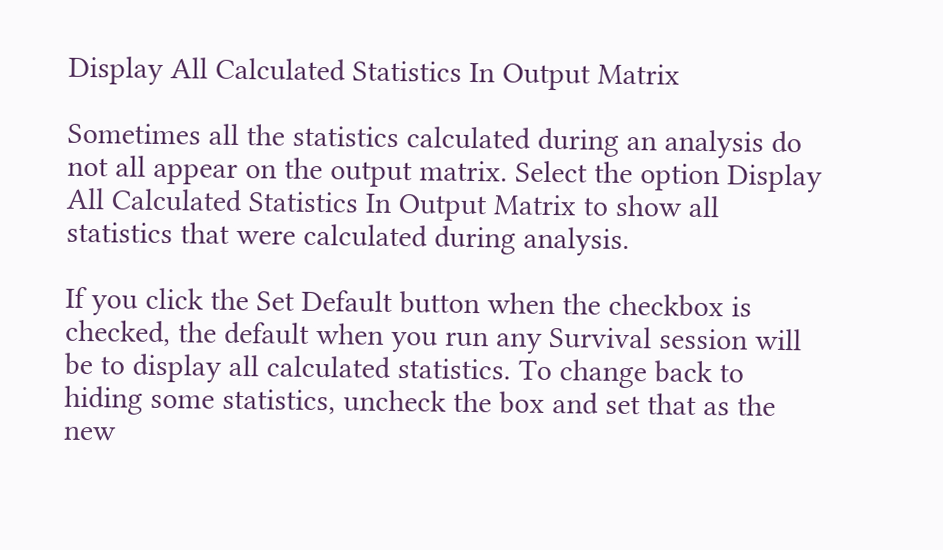Display All Calculated Statistics In Output Matrix

Sometimes all the statistics calculated during an analysis do not all appear on the output matrix. Select the option Display All Calculated Statistics In Output Matrix to show all statistics that were calculated during analysis.

If you click the Set Default button when the checkbox is checked, the default when you run any Survival session will be to display all calculated statistics. To change back to hiding some statistics, uncheck the box and set that as the new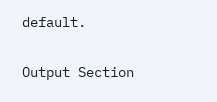default.

Output Section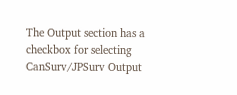The Output section has a checkbox for selecting CanSurv/JPSurv Output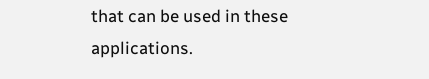that can be used in these applications.